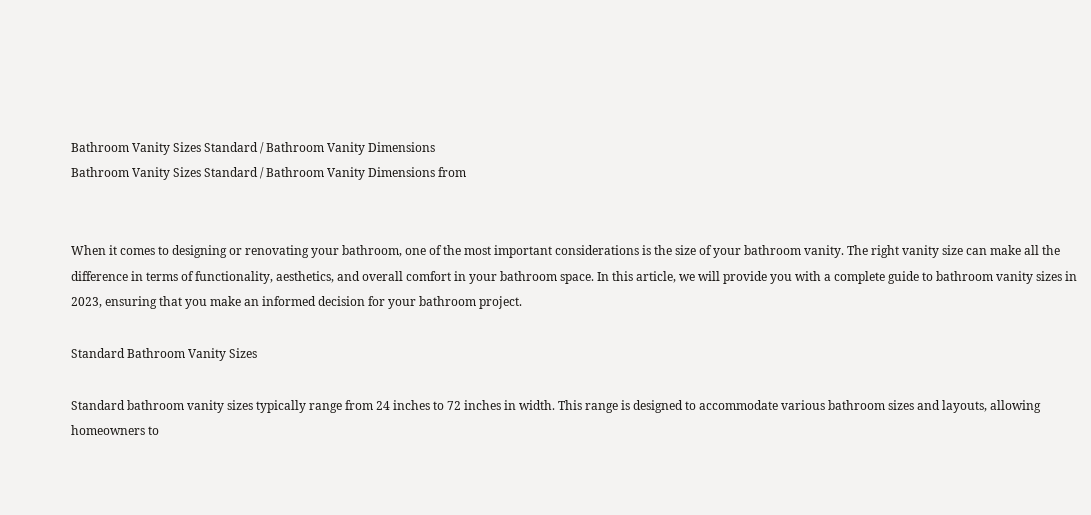Bathroom Vanity Sizes Standard / Bathroom Vanity Dimensions
Bathroom Vanity Sizes Standard / Bathroom Vanity Dimensions from


When it comes to designing or renovating your bathroom, one of the most important considerations is the size of your bathroom vanity. The right vanity size can make all the difference in terms of functionality, aesthetics, and overall comfort in your bathroom space. In this article, we will provide you with a complete guide to bathroom vanity sizes in 2023, ensuring that you make an informed decision for your bathroom project.

Standard Bathroom Vanity Sizes

Standard bathroom vanity sizes typically range from 24 inches to 72 inches in width. This range is designed to accommodate various bathroom sizes and layouts, allowing homeowners to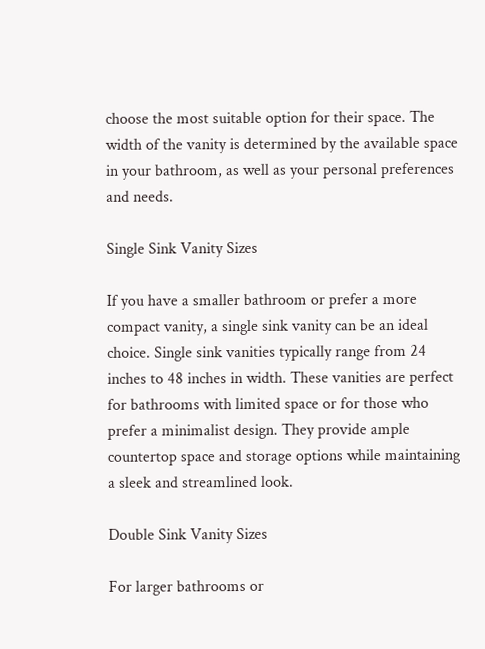choose the most suitable option for their space. The width of the vanity is determined by the available space in your bathroom, as well as your personal preferences and needs.

Single Sink Vanity Sizes

If you have a smaller bathroom or prefer a more compact vanity, a single sink vanity can be an ideal choice. Single sink vanities typically range from 24 inches to 48 inches in width. These vanities are perfect for bathrooms with limited space or for those who prefer a minimalist design. They provide ample countertop space and storage options while maintaining a sleek and streamlined look.

Double Sink Vanity Sizes

For larger bathrooms or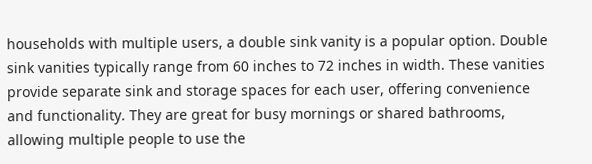households with multiple users, a double sink vanity is a popular option. Double sink vanities typically range from 60 inches to 72 inches in width. These vanities provide separate sink and storage spaces for each user, offering convenience and functionality. They are great for busy mornings or shared bathrooms, allowing multiple people to use the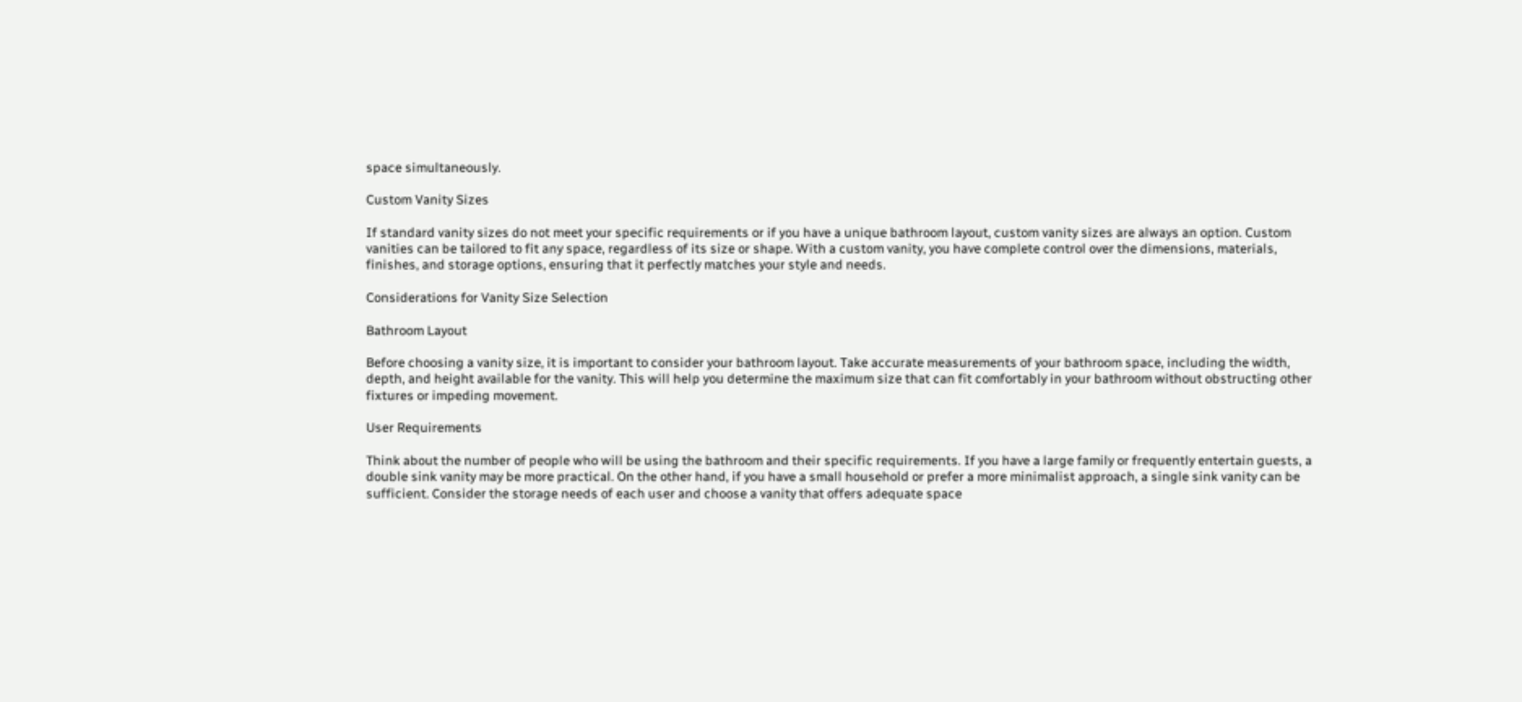space simultaneously.

Custom Vanity Sizes

If standard vanity sizes do not meet your specific requirements or if you have a unique bathroom layout, custom vanity sizes are always an option. Custom vanities can be tailored to fit any space, regardless of its size or shape. With a custom vanity, you have complete control over the dimensions, materials, finishes, and storage options, ensuring that it perfectly matches your style and needs.

Considerations for Vanity Size Selection

Bathroom Layout

Before choosing a vanity size, it is important to consider your bathroom layout. Take accurate measurements of your bathroom space, including the width, depth, and height available for the vanity. This will help you determine the maximum size that can fit comfortably in your bathroom without obstructing other fixtures or impeding movement.

User Requirements

Think about the number of people who will be using the bathroom and their specific requirements. If you have a large family or frequently entertain guests, a double sink vanity may be more practical. On the other hand, if you have a small household or prefer a more minimalist approach, a single sink vanity can be sufficient. Consider the storage needs of each user and choose a vanity that offers adequate space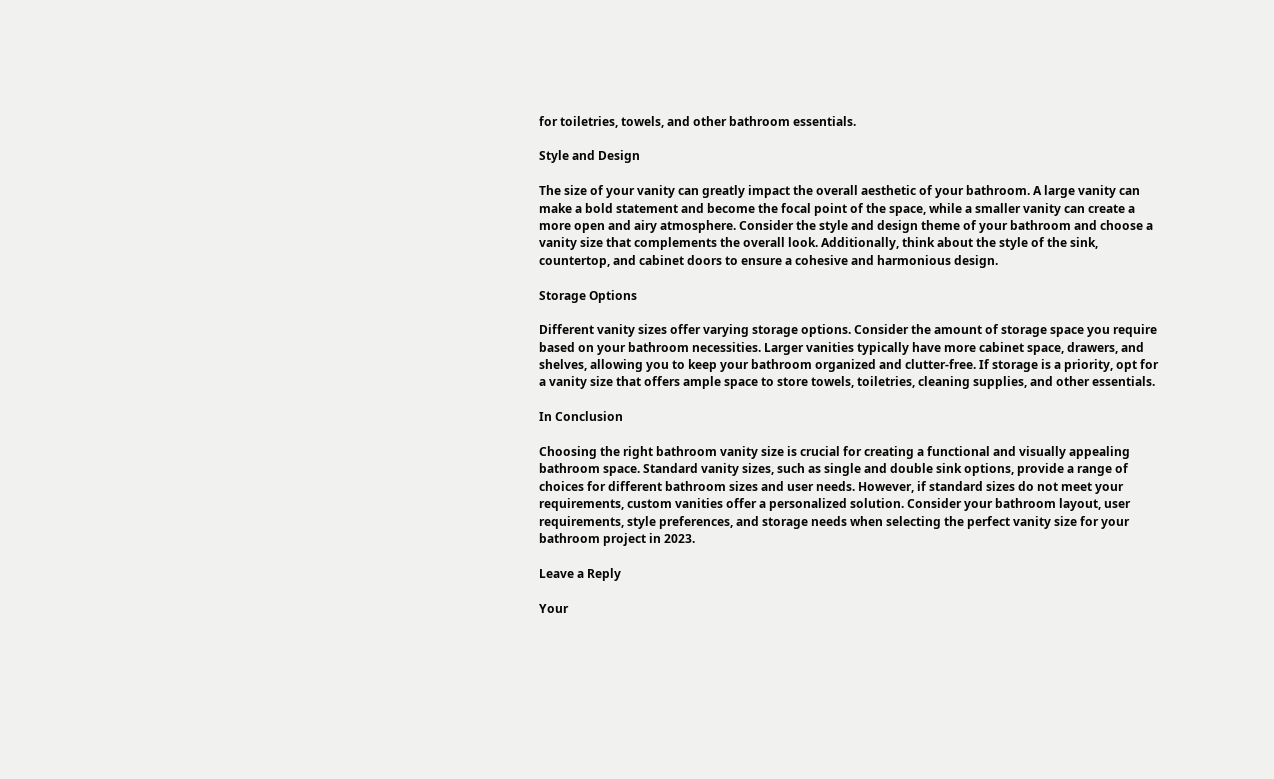for toiletries, towels, and other bathroom essentials.

Style and Design

The size of your vanity can greatly impact the overall aesthetic of your bathroom. A large vanity can make a bold statement and become the focal point of the space, while a smaller vanity can create a more open and airy atmosphere. Consider the style and design theme of your bathroom and choose a vanity size that complements the overall look. Additionally, think about the style of the sink, countertop, and cabinet doors to ensure a cohesive and harmonious design.

Storage Options

Different vanity sizes offer varying storage options. Consider the amount of storage space you require based on your bathroom necessities. Larger vanities typically have more cabinet space, drawers, and shelves, allowing you to keep your bathroom organized and clutter-free. If storage is a priority, opt for a vanity size that offers ample space to store towels, toiletries, cleaning supplies, and other essentials.

In Conclusion

Choosing the right bathroom vanity size is crucial for creating a functional and visually appealing bathroom space. Standard vanity sizes, such as single and double sink options, provide a range of choices for different bathroom sizes and user needs. However, if standard sizes do not meet your requirements, custom vanities offer a personalized solution. Consider your bathroom layout, user requirements, style preferences, and storage needs when selecting the perfect vanity size for your bathroom project in 2023.

Leave a Reply

Your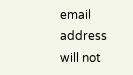email address will not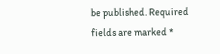be published. Required fields are marked *